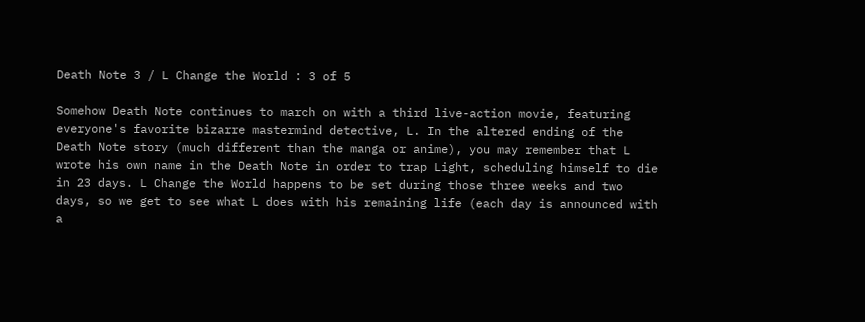Death Note 3 / L Change the World : 3 of 5

Somehow Death Note continues to march on with a third live-action movie, featuring everyone's favorite bizarre mastermind detective, L. In the altered ending of the Death Note story (much different than the manga or anime), you may remember that L wrote his own name in the Death Note in order to trap Light, scheduling himself to die in 23 days. L Change the World happens to be set during those three weeks and two days, so we get to see what L does with his remaining life (each day is announced with a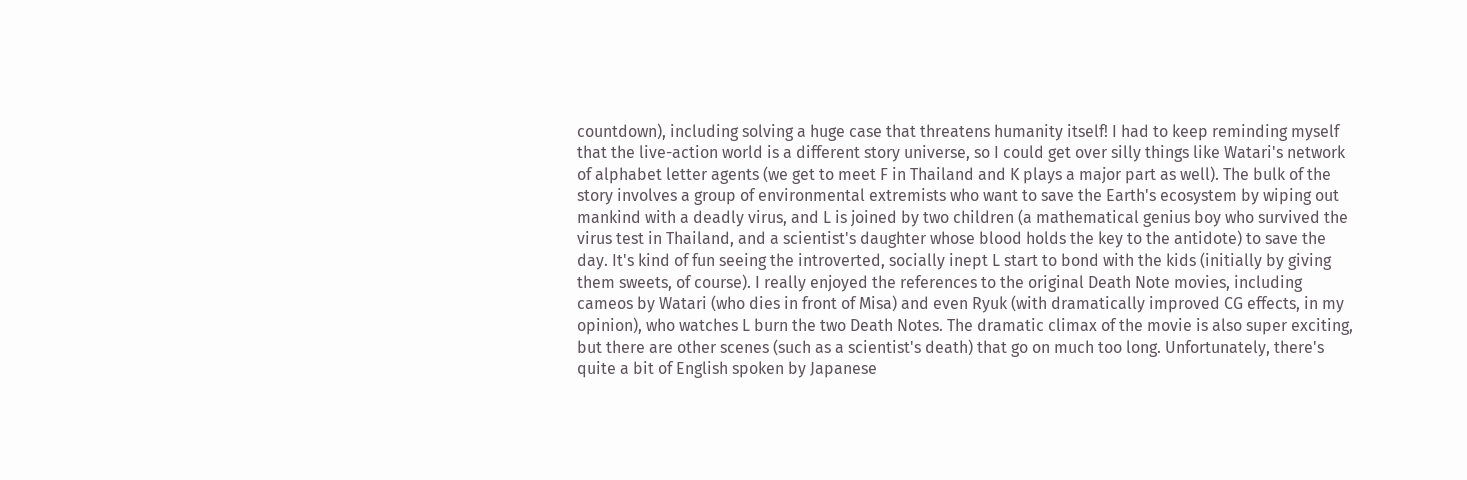countdown), including solving a huge case that threatens humanity itself! I had to keep reminding myself that the live-action world is a different story universe, so I could get over silly things like Watari's network of alphabet letter agents (we get to meet F in Thailand and K plays a major part as well). The bulk of the story involves a group of environmental extremists who want to save the Earth's ecosystem by wiping out mankind with a deadly virus, and L is joined by two children (a mathematical genius boy who survived the virus test in Thailand, and a scientist's daughter whose blood holds the key to the antidote) to save the day. It's kind of fun seeing the introverted, socially inept L start to bond with the kids (initially by giving them sweets, of course). I really enjoyed the references to the original Death Note movies, including cameos by Watari (who dies in front of Misa) and even Ryuk (with dramatically improved CG effects, in my opinion), who watches L burn the two Death Notes. The dramatic climax of the movie is also super exciting, but there are other scenes (such as a scientist's death) that go on much too long. Unfortunately, there's quite a bit of English spoken by Japanese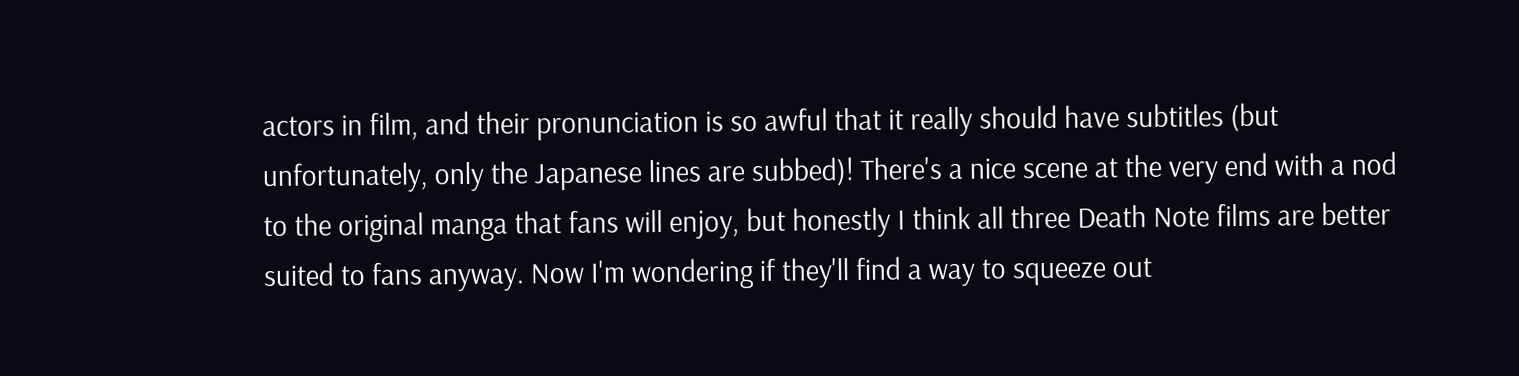actors in film, and their pronunciation is so awful that it really should have subtitles (but unfortunately, only the Japanese lines are subbed)! There's a nice scene at the very end with a nod to the original manga that fans will enjoy, but honestly I think all three Death Note films are better suited to fans anyway. Now I'm wondering if they'll find a way to squeeze out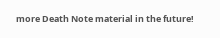more Death Note material in the future!